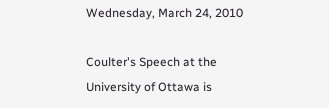Wednesday, March 24, 2010

Coulter's Speech at the University of Ottawa is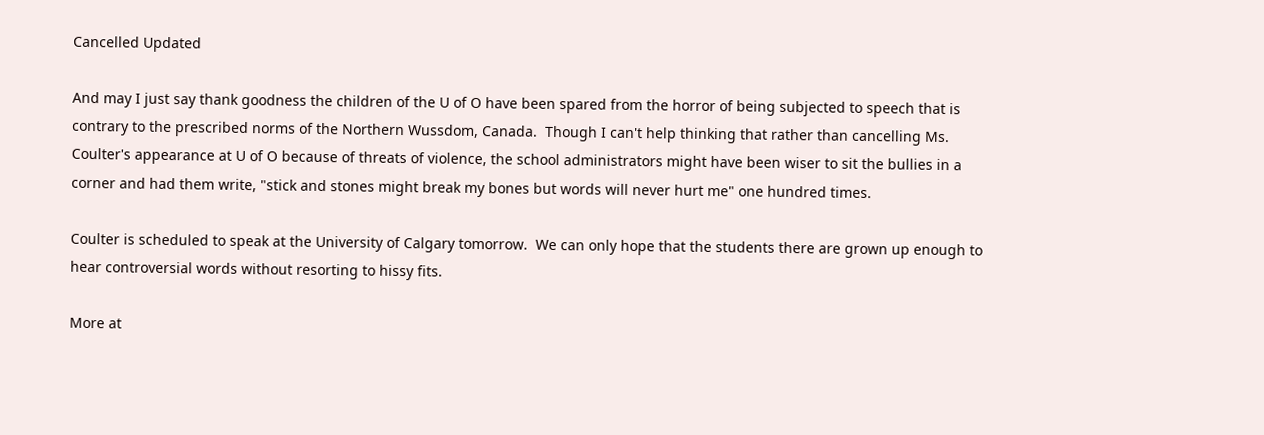Cancelled Updated

And may I just say thank goodness the children of the U of O have been spared from the horror of being subjected to speech that is contrary to the prescribed norms of the Northern Wussdom, Canada.  Though I can't help thinking that rather than cancelling Ms. Coulter's appearance at U of O because of threats of violence, the school administrators might have been wiser to sit the bullies in a corner and had them write, "stick and stones might break my bones but words will never hurt me" one hundred times.

Coulter is scheduled to speak at the University of Calgary tomorrow.  We can only hope that the students there are grown up enough to hear controversial words without resorting to hissy fits.

More at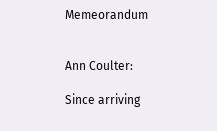Memeorandum


Ann Coulter:

Since arriving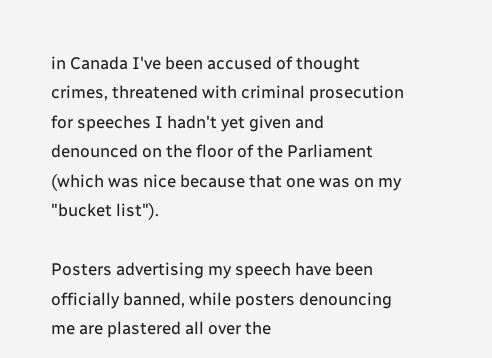in Canada I've been accused of thought crimes, threatened with criminal prosecution for speeches I hadn't yet given and denounced on the floor of the Parliament (which was nice because that one was on my "bucket list").

Posters advertising my speech have been officially banned, while posters denouncing me are plastered all over the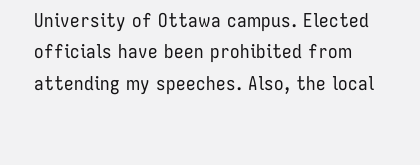University of Ottawa campus. Elected officials have been prohibited from attending my speeches. Also, the local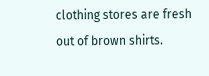clothing stores are fresh out of brown shirts.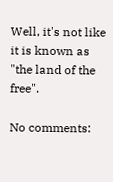Well, it's not like it is known as "the land of the free".

No comments: